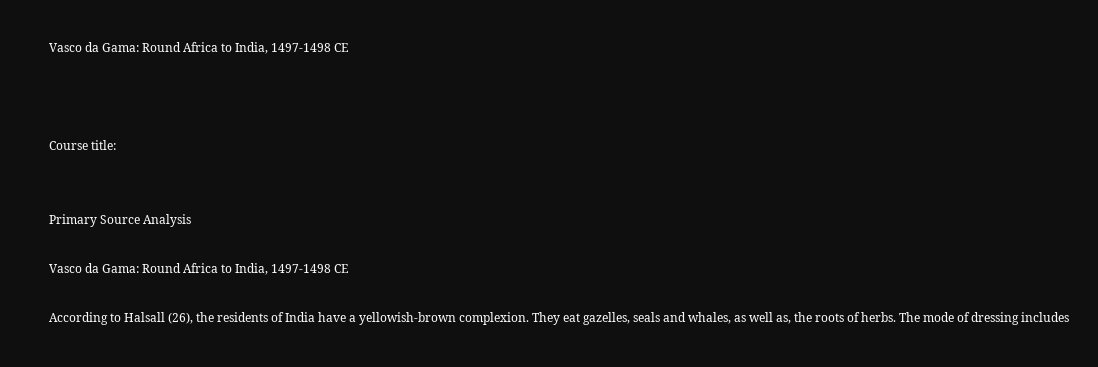Vasco da Gama: Round Africa to India, 1497-1498 CE



Course title:


Primary Source Analysis

Vasco da Gama: Round Africa to India, 1497-1498 CE

According to Halsall (26), the residents of India have a yellowish-brown complexion. They eat gazelles, seals and whales, as well as, the roots of herbs. The mode of dressing includes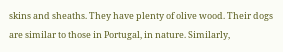skins and sheaths. They have plenty of olive wood. Their dogs are similar to those in Portugal, in nature. Similarly,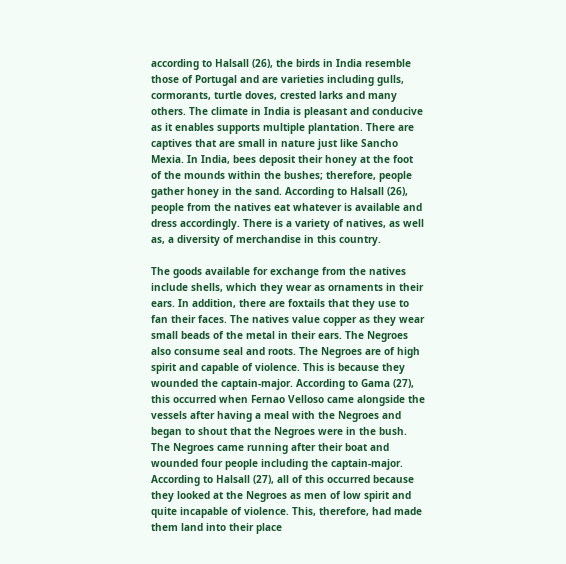according to Halsall (26), the birds in India resemble those of Portugal and are varieties including gulls, cormorants, turtle doves, crested larks and many others. The climate in India is pleasant and conducive as it enables supports multiple plantation. There are captives that are small in nature just like Sancho Mexia. In India, bees deposit their honey at the foot of the mounds within the bushes; therefore, people gather honey in the sand. According to Halsall (26), people from the natives eat whatever is available and dress accordingly. There is a variety of natives, as well as, a diversity of merchandise in this country.

The goods available for exchange from the natives include shells, which they wear as ornaments in their ears. In addition, there are foxtails that they use to fan their faces. The natives value copper as they wear small beads of the metal in their ears. The Negroes also consume seal and roots. The Negroes are of high spirit and capable of violence. This is because they wounded the captain-major. According to Gama (27), this occurred when Fernao Velloso came alongside the vessels after having a meal with the Negroes and began to shout that the Negroes were in the bush. The Negroes came running after their boat and wounded four people including the captain-major. According to Halsall (27), all of this occurred because they looked at the Negroes as men of low spirit and quite incapable of violence. This, therefore, had made them land into their place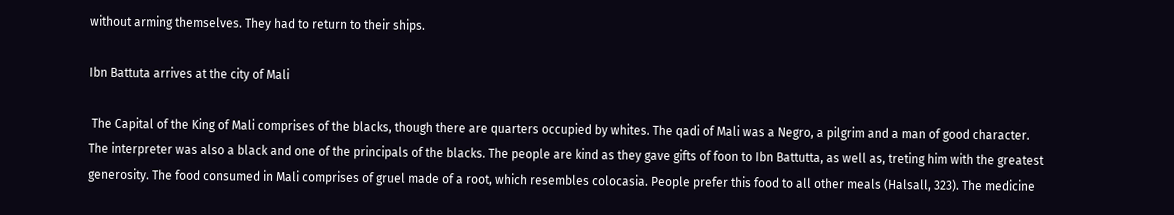without arming themselves. They had to return to their ships.

Ibn Battuta arrives at the city of Mali

 The Capital of the King of Mali comprises of the blacks, though there are quarters occupied by whites. The qadi of Mali was a Negro, a pilgrim and a man of good character. The interpreter was also a black and one of the principals of the blacks. The people are kind as they gave gifts of foon to Ibn Battutta, as well as, treting him with the greatest generosity. The food consumed in Mali comprises of gruel made of a root, which resembles colocasia. People prefer this food to all other meals (Halsall, 323). The medicine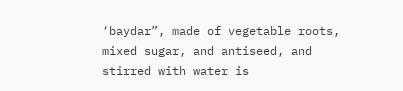‘baydar”, made of vegetable roots, mixed sugar, and antiseed, and stirred with water is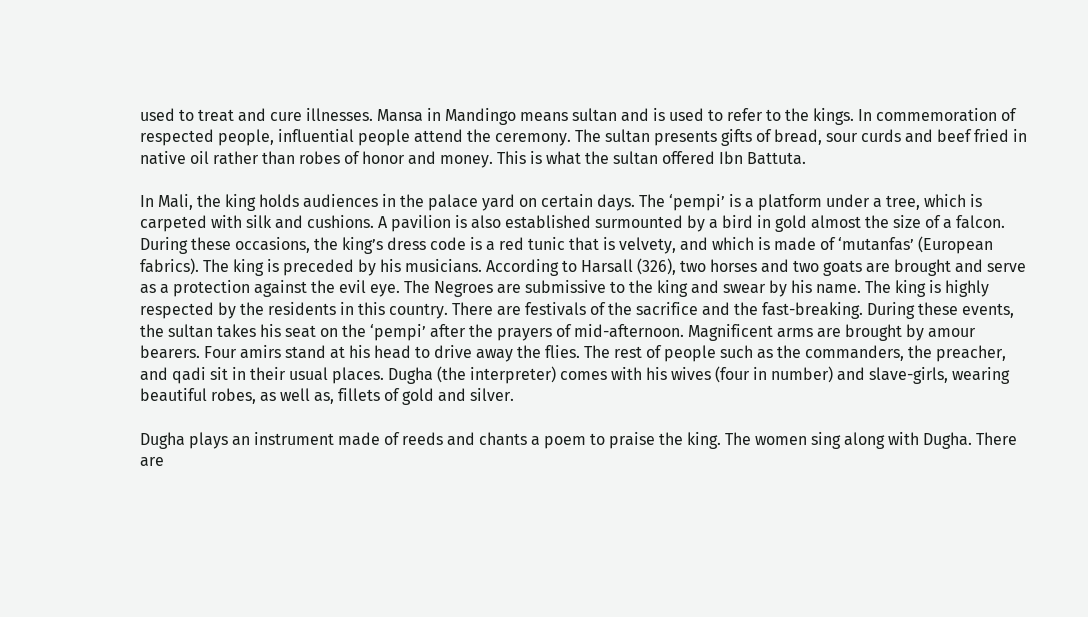used to treat and cure illnesses. Mansa in Mandingo means sultan and is used to refer to the kings. In commemoration of respected people, influential people attend the ceremony. The sultan presents gifts of bread, sour curds and beef fried in native oil rather than robes of honor and money. This is what the sultan offered Ibn Battuta.

In Mali, the king holds audiences in the palace yard on certain days. The ‘pempi’ is a platform under a tree, which is carpeted with silk and cushions. A pavilion is also established surmounted by a bird in gold almost the size of a falcon. During these occasions, the king’s dress code is a red tunic that is velvety, and which is made of ‘mutanfas’ (European fabrics). The king is preceded by his musicians. According to Harsall (326), two horses and two goats are brought and serve as a protection against the evil eye. The Negroes are submissive to the king and swear by his name. The king is highly respected by the residents in this country. There are festivals of the sacrifice and the fast-breaking. During these events, the sultan takes his seat on the ‘pempi’ after the prayers of mid-afternoon. Magnificent arms are brought by amour bearers. Four amirs stand at his head to drive away the flies. The rest of people such as the commanders, the preacher, and qadi sit in their usual places. Dugha (the interpreter) comes with his wives (four in number) and slave-girls, wearing beautiful robes, as well as, fillets of gold and silver.

Dugha plays an instrument made of reeds and chants a poem to praise the king. The women sing along with Dugha. There are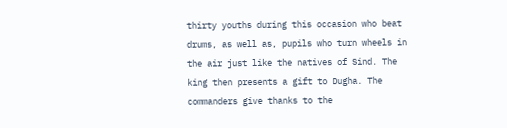thirty youths during this occasion who beat drums, as well as, pupils who turn wheels in the air just like the natives of Sind. The king then presents a gift to Dugha. The commanders give thanks to the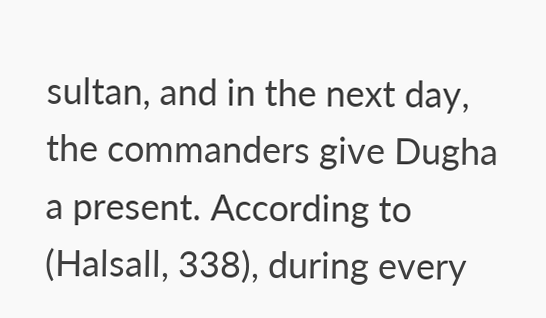sultan, and in the next day, the commanders give Dugha a present. According to (Halsall, 338), during every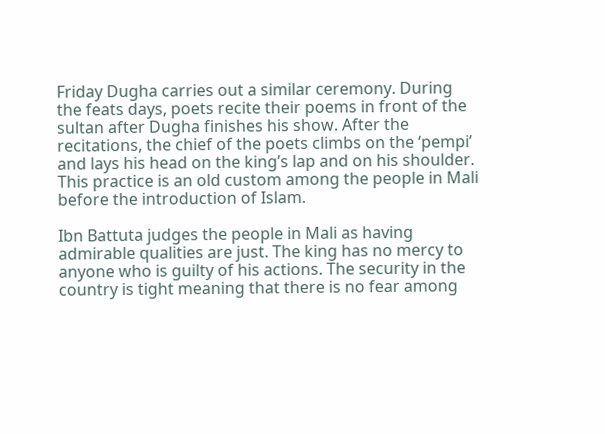Friday Dugha carries out a similar ceremony. During the feats days, poets recite their poems in front of the sultan after Dugha finishes his show. After the recitations, the chief of the poets climbs on the ‘pempi’ and lays his head on the king’s lap and on his shoulder. This practice is an old custom among the people in Mali before the introduction of Islam.

Ibn Battuta judges the people in Mali as having admirable qualities are just. The king has no mercy to anyone who is guilty of his actions. The security in the country is tight meaning that there is no fear among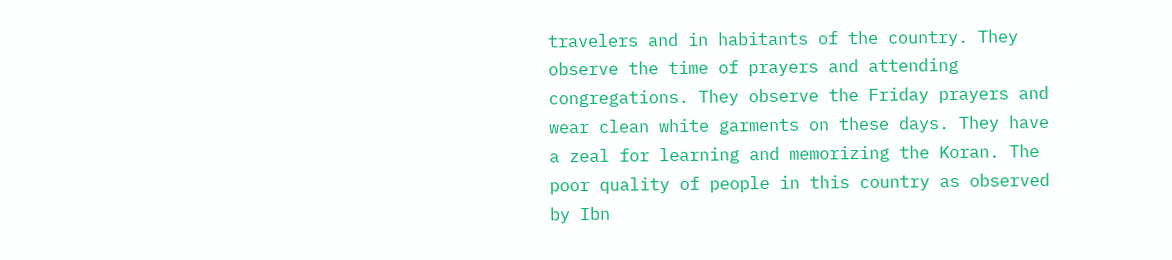travelers and in habitants of the country. They observe the time of prayers and attending congregations. They observe the Friday prayers and wear clean white garments on these days. They have a zeal for learning and memorizing the Koran. The poor quality of people in this country as observed by Ibn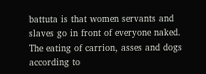battuta is that women servants and slaves go in front of everyone naked. The eating of carrion, asses and dogs according to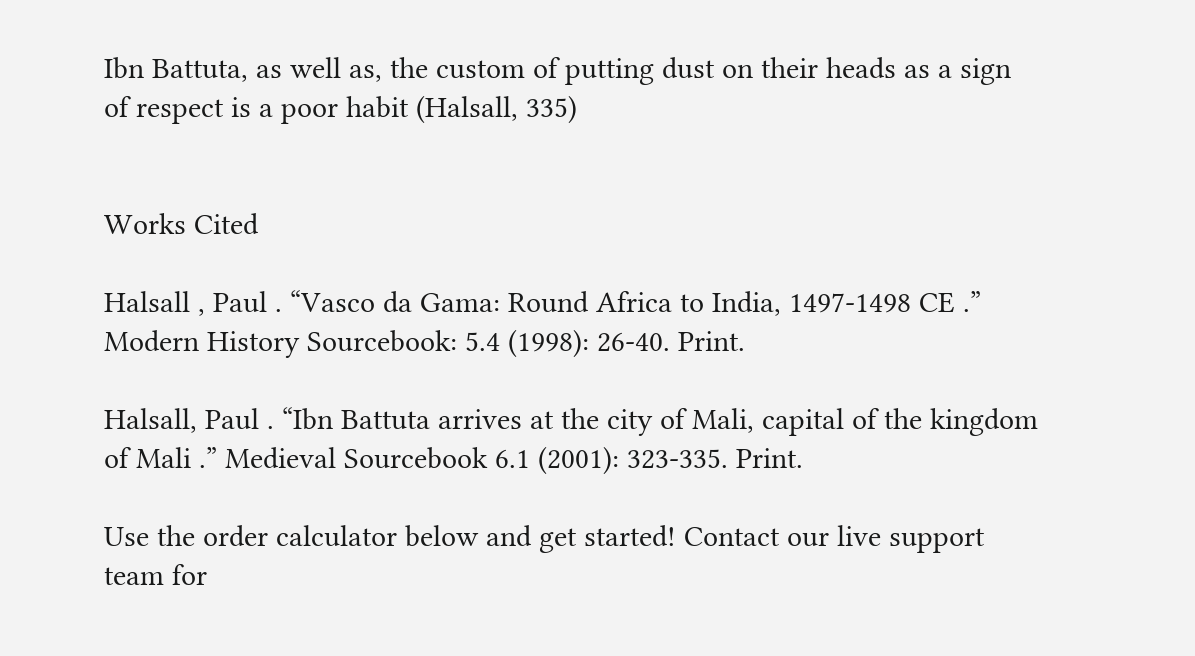Ibn Battuta, as well as, the custom of putting dust on their heads as a sign of respect is a poor habit (Halsall, 335)


Works Cited

Halsall , Paul . “Vasco da Gama: Round Africa to India, 1497-1498 CE .” Modern History Sourcebook: 5.4 (1998): 26-40. Print.

Halsall, Paul . “Ibn Battuta arrives at the city of Mali, capital of the kingdom of Mali .” Medieval Sourcebook 6.1 (2001): 323-335. Print.

Use the order calculator below and get started! Contact our live support team for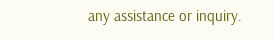any assistance or inquiry.